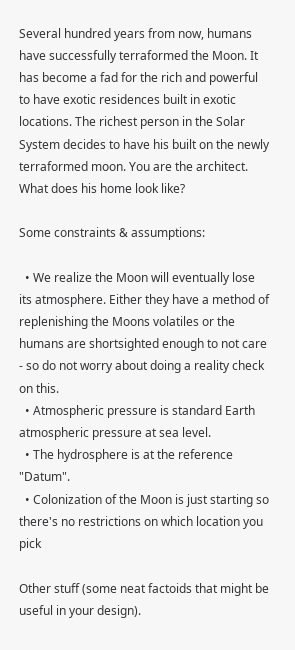Several hundred years from now, humans have successfully terraformed the Moon. It has become a fad for the rich and powerful to have exotic residences built in exotic locations. The richest person in the Solar System decides to have his built on the newly terraformed moon. You are the architect. What does his home look like?

Some constraints & assumptions:

  • We realize the Moon will eventually lose its atmosphere. Either they have a method of replenishing the Moons volatiles or the humans are shortsighted enough to not care - so do not worry about doing a reality check on this.
  • Atmospheric pressure is standard Earth atmospheric pressure at sea level.
  • The hydrosphere is at the reference "Datum".
  • Colonization of the Moon is just starting so there's no restrictions on which location you pick

Other stuff (some neat factoids that might be useful in your design).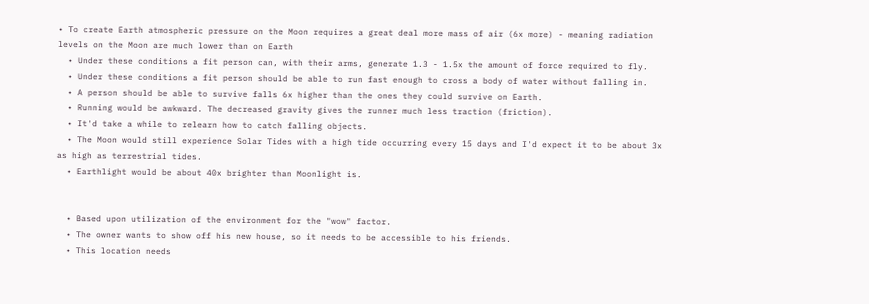• To create Earth atmospheric pressure on the Moon requires a great deal more mass of air (6x more) - meaning radiation levels on the Moon are much lower than on Earth
  • Under these conditions a fit person can, with their arms, generate 1.3 - 1.5x the amount of force required to fly.
  • Under these conditions a fit person should be able to run fast enough to cross a body of water without falling in.
  • A person should be able to survive falls 6x higher than the ones they could survive on Earth.
  • Running would be awkward. The decreased gravity gives the runner much less traction (friction).
  • It'd take a while to relearn how to catch falling objects.
  • The Moon would still experience Solar Tides with a high tide occurring every 15 days and I'd expect it to be about 3x as high as terrestrial tides.
  • Earthlight would be about 40x brighter than Moonlight is.


  • Based upon utilization of the environment for the "wow" factor.
  • The owner wants to show off his new house, so it needs to be accessible to his friends.
  • This location needs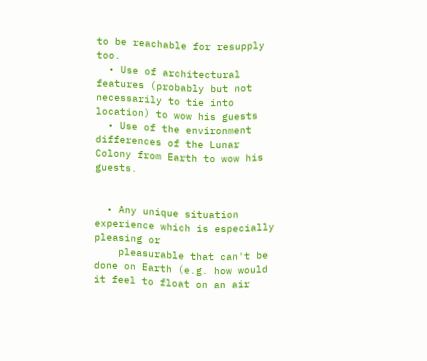to be reachable for resupply too.
  • Use of architectural features (probably but not necessarily to tie into location) to wow his guests
  • Use of the environment differences of the Lunar Colony from Earth to wow his guests.


  • Any unique situation experience which is especially pleasing or
    pleasurable that can't be done on Earth (e.g. how would it feel to float on an air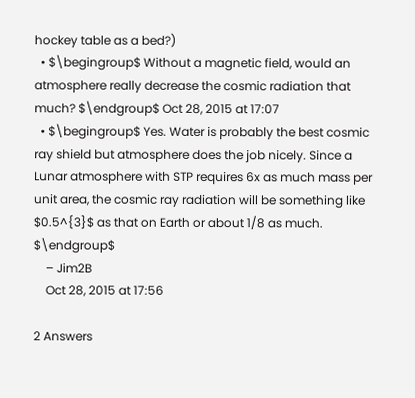hockey table as a bed?)
  • $\begingroup$ Without a magnetic field, would an atmosphere really decrease the cosmic radiation that much? $\endgroup$ Oct 28, 2015 at 17:07
  • $\begingroup$ Yes. Water is probably the best cosmic ray shield but atmosphere does the job nicely. Since a Lunar atmosphere with STP requires 6x as much mass per unit area, the cosmic ray radiation will be something like $0.5^{3}$ as that on Earth or about 1/8 as much. $\endgroup$
    – Jim2B
    Oct 28, 2015 at 17:56

2 Answers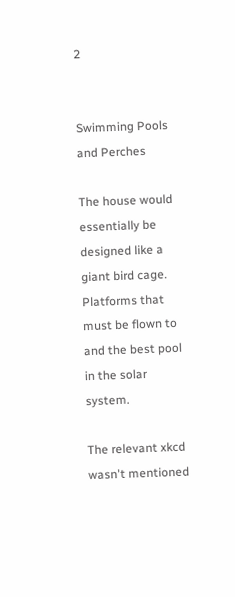2


Swimming Pools and Perches

The house would essentially be designed like a giant bird cage. Platforms that must be flown to and the best pool in the solar system.

The relevant xkcd wasn't mentioned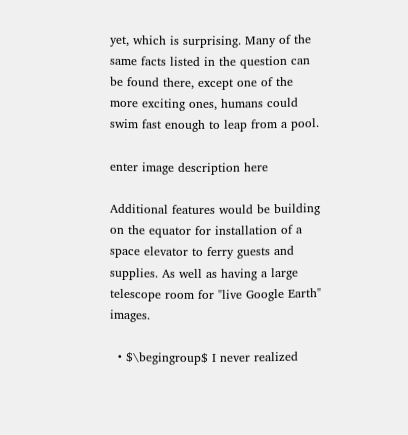yet, which is surprising. Many of the same facts listed in the question can be found there, except one of the more exciting ones, humans could swim fast enough to leap from a pool.

enter image description here

Additional features would be building on the equator for installation of a space elevator to ferry guests and supplies. As well as having a large telescope room for "live Google Earth" images.

  • $\begingroup$ I never realized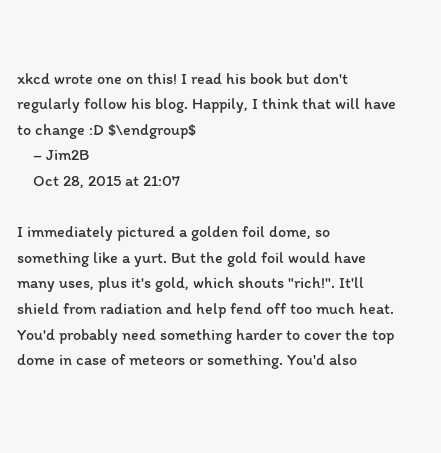xkcd wrote one on this! I read his book but don't regularly follow his blog. Happily, I think that will have to change :D $\endgroup$
    – Jim2B
    Oct 28, 2015 at 21:07

I immediately pictured a golden foil dome, so something like a yurt. But the gold foil would have many uses, plus it's gold, which shouts "rich!". It'll shield from radiation and help fend off too much heat. You'd probably need something harder to cover the top dome in case of meteors or something. You'd also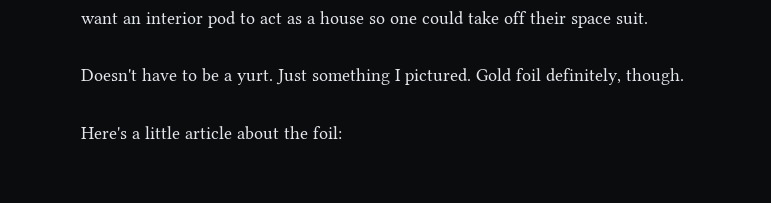want an interior pod to act as a house so one could take off their space suit.

Doesn't have to be a yurt. Just something I pictured. Gold foil definitely, though.

Here's a little article about the foil: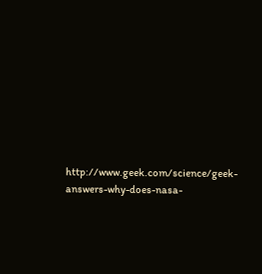http://www.geek.com/science/geek-answers-why-does-nasa-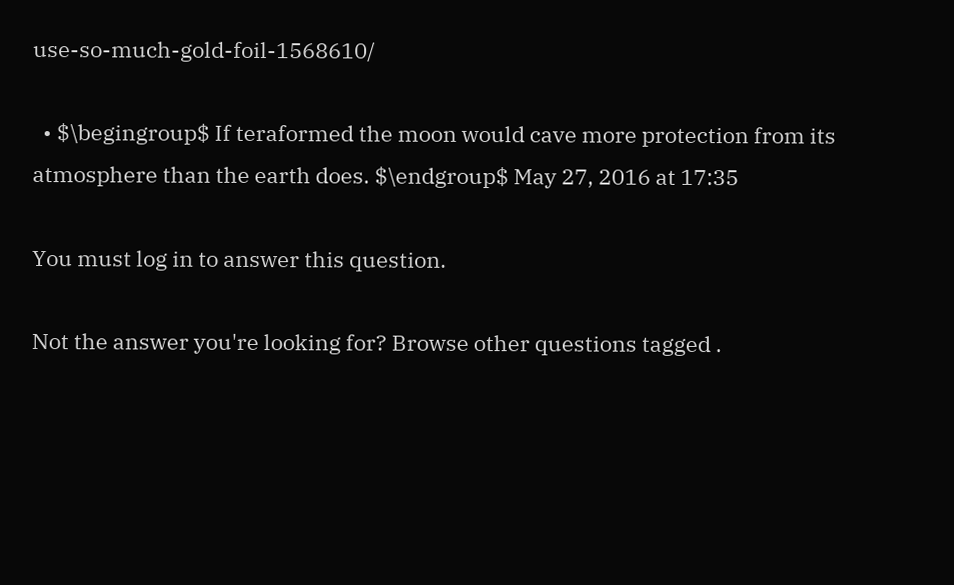use-so-much-gold-foil-1568610/

  • $\begingroup$ If teraformed the moon would cave more protection from its atmosphere than the earth does. $\endgroup$ May 27, 2016 at 17:35

You must log in to answer this question.

Not the answer you're looking for? Browse other questions tagged .